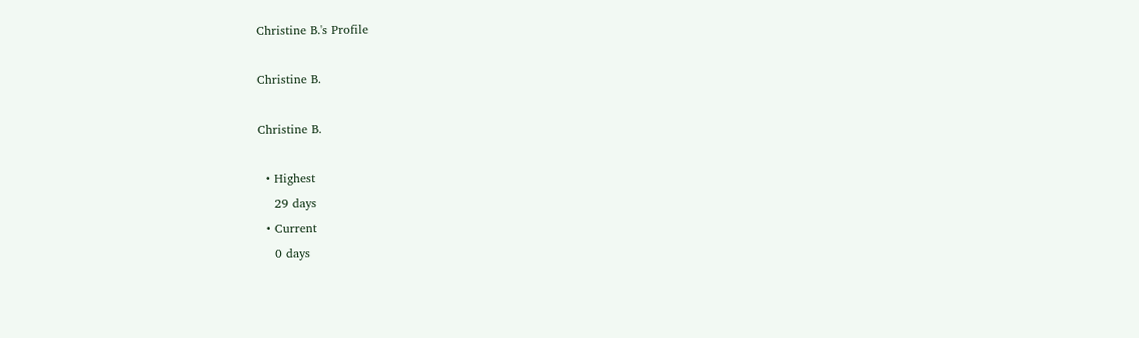Christine B.'s Profile

Christine B.

Christine B.

  • Highest
    29 days
  • Current
    0 days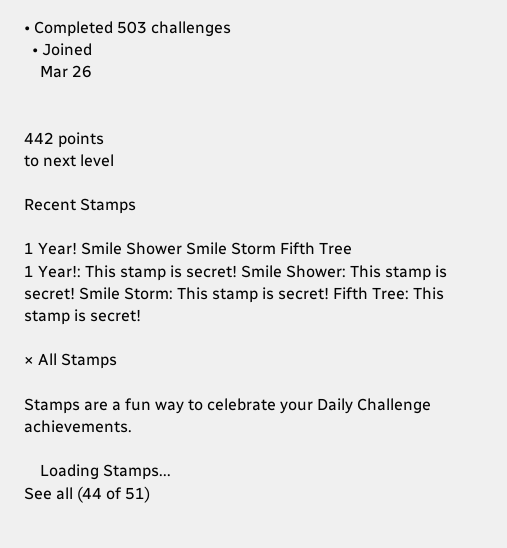• Completed 503 challenges
  • Joined
    Mar 26


442 points
to next level

Recent Stamps

1 Year! Smile Shower Smile Storm Fifth Tree
1 Year!: This stamp is secret! Smile Shower: This stamp is secret! Smile Storm: This stamp is secret! Fifth Tree: This stamp is secret!

× All Stamps

Stamps are a fun way to celebrate your Daily Challenge achievements.

    Loading Stamps...
See all (44 of 51)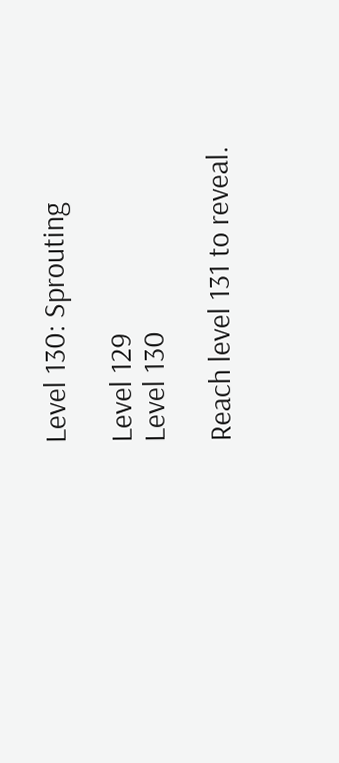Level 130: Sprouting

Level 129
Level 130

Reach level 131 to reveal.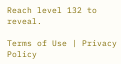Reach level 132 to reveal.

Terms of Use | Privacy Policy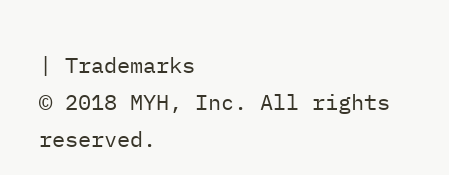| Trademarks
© 2018 MYH, Inc. All rights reserved.